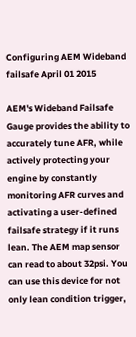Configuring AEM Wideband failsafe April 01 2015

AEM's Wideband Failsafe Gauge provides the ability to accurately tune AFR, while actively protecting your engine by constantly monitoring AFR curves and activating a user-defined failsafe strategy if it runs lean. The AEM map sensor can read to about 32psi. You can use this device for not only lean condition trigger,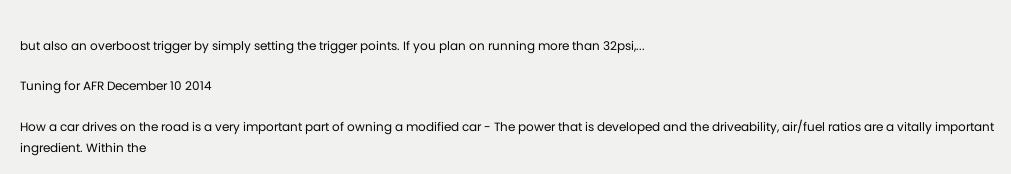but also an overboost trigger by simply setting the trigger points. If you plan on running more than 32psi,...

Tuning for AFR December 10 2014

How a car drives on the road is a very important part of owning a modified car - The power that is developed and the driveability, air/fuel ratios are a vitally important ingredient. Within the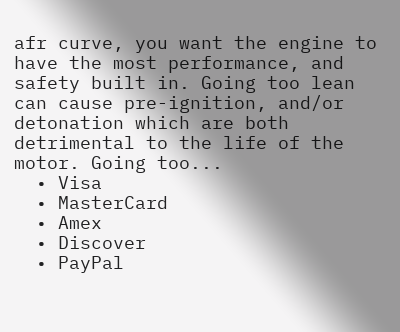afr curve, you want the engine to have the most performance, and safety built in. Going too lean can cause pre-ignition, and/or detonation which are both detrimental to the life of the motor. Going too...
  • Visa
  • MasterCard
  • Amex
  • Discover
  • PayPal